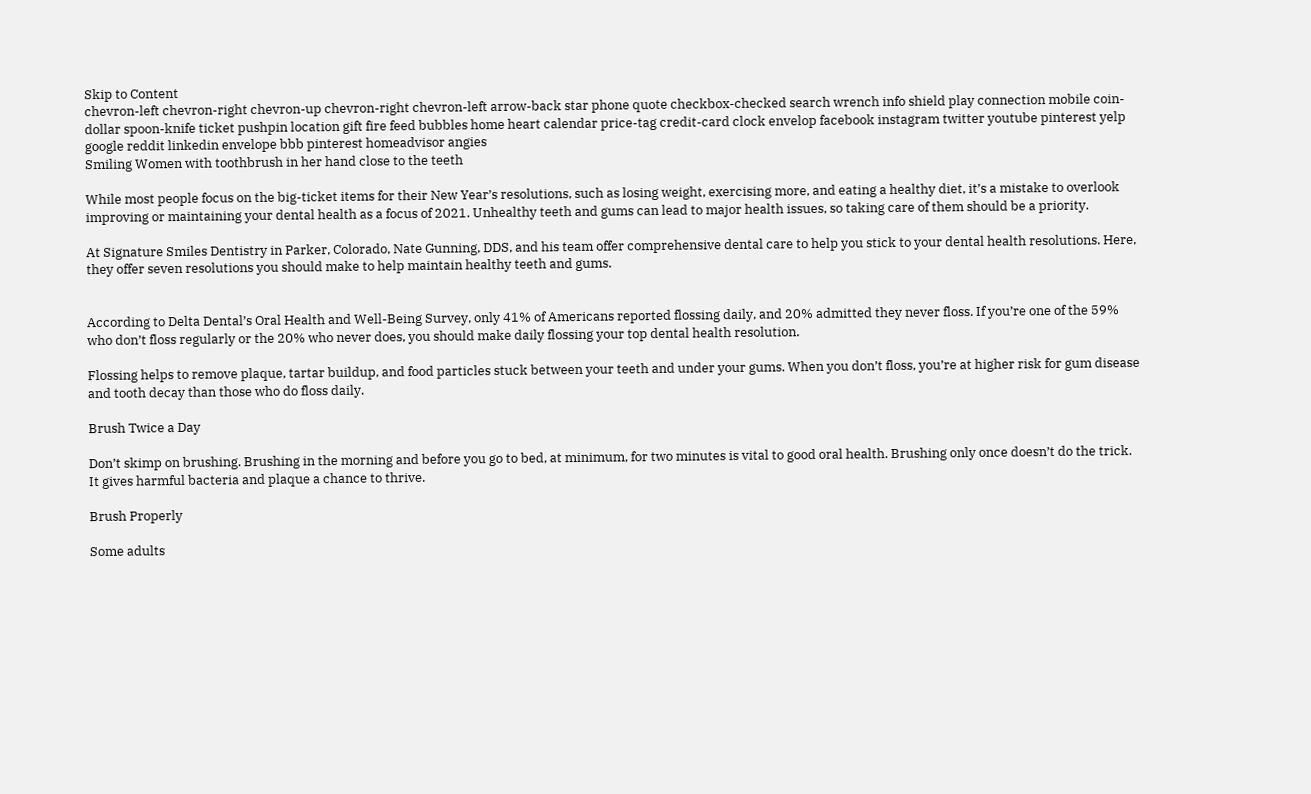Skip to Content
chevron-left chevron-right chevron-up chevron-right chevron-left arrow-back star phone quote checkbox-checked search wrench info shield play connection mobile coin-dollar spoon-knife ticket pushpin location gift fire feed bubbles home heart calendar price-tag credit-card clock envelop facebook instagram twitter youtube pinterest yelp google reddit linkedin envelope bbb pinterest homeadvisor angies
Smiling Women with toothbrush in her hand close to the teeth

While most people focus on the big-ticket items for their New Year’s resolutions, such as losing weight, exercising more, and eating a healthy diet, it’s a mistake to overlook improving or maintaining your dental health as a focus of 2021. Unhealthy teeth and gums can lead to major health issues, so taking care of them should be a priority.

At Signature Smiles Dentistry in Parker, Colorado, Nate Gunning, DDS, and his team offer comprehensive dental care to help you stick to your dental health resolutions. Here, they offer seven resolutions you should make to help maintain healthy teeth and gums.


According to Delta Dental’s Oral Health and Well-Being Survey, only 41% of Americans reported flossing daily, and 20% admitted they never floss. If you’re one of the 59% who don’t floss regularly or the 20% who never does, you should make daily flossing your top dental health resolution.

Flossing helps to remove plaque, tartar buildup, and food particles stuck between your teeth and under your gums. When you don’t floss, you’re at higher risk for gum disease and tooth decay than those who do floss daily.

Brush Twice a Day

Don’t skimp on brushing. Brushing in the morning and before you go to bed, at minimum, for two minutes is vital to good oral health. Brushing only once doesn’t do the trick. It gives harmful bacteria and plaque a chance to thrive.

Brush Properly

Some adults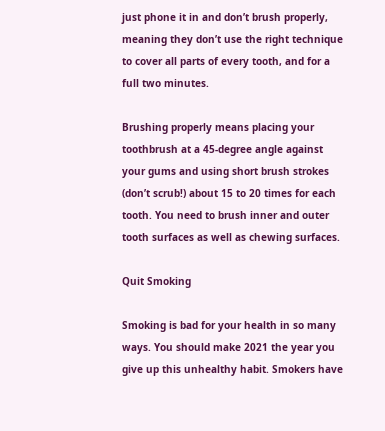just phone it in and don’t brush properly, meaning they don’t use the right technique to cover all parts of every tooth, and for a full two minutes.

Brushing properly means placing your toothbrush at a 45-degree angle against your gums and using short brush strokes (don’t scrub!) about 15 to 20 times for each tooth. You need to brush inner and outer tooth surfaces as well as chewing surfaces.

Quit Smoking

Smoking is bad for your health in so many ways. You should make 2021 the year you give up this unhealthy habit. Smokers have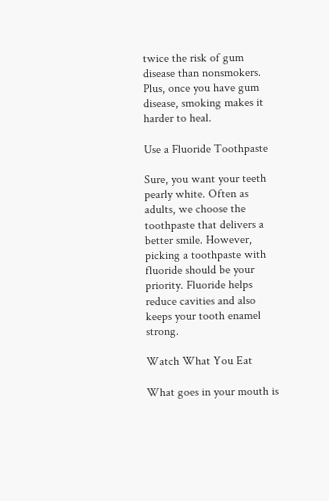twice the risk of gum disease than nonsmokers. Plus, once you have gum disease, smoking makes it harder to heal.

Use a Fluoride Toothpaste

Sure, you want your teeth pearly white. Often as adults, we choose the toothpaste that delivers a better smile. However, picking a toothpaste with fluoride should be your priority. Fluoride helps reduce cavities and also keeps your tooth enamel strong.

Watch What You Eat

What goes in your mouth is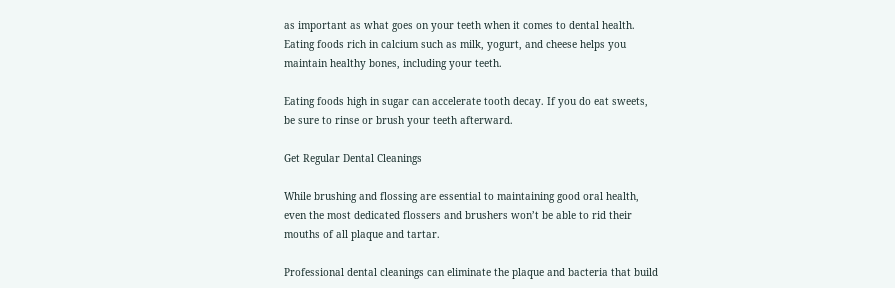as important as what goes on your teeth when it comes to dental health. Eating foods rich in calcium such as milk, yogurt, and cheese helps you maintain healthy bones, including your teeth.

Eating foods high in sugar can accelerate tooth decay. If you do eat sweets, be sure to rinse or brush your teeth afterward.

Get Regular Dental Cleanings

While brushing and flossing are essential to maintaining good oral health, even the most dedicated flossers and brushers won’t be able to rid their mouths of all plaque and tartar.

Professional dental cleanings can eliminate the plaque and bacteria that build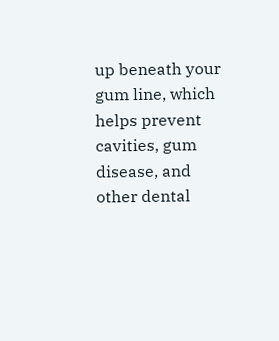up beneath your gum line, which helps prevent cavities, gum disease, and other dental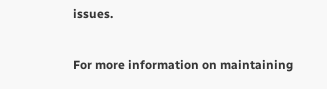issues.

For more information on maintaining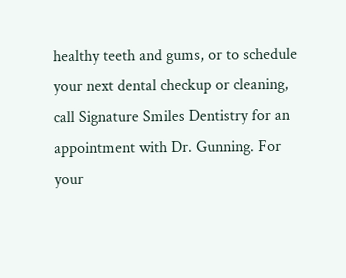healthy teeth and gums, or to schedule your next dental checkup or cleaning, call Signature Smiles Dentistry for an appointment with Dr. Gunning. For your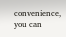convenience, you can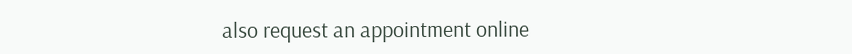also request an appointment online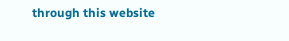through this website